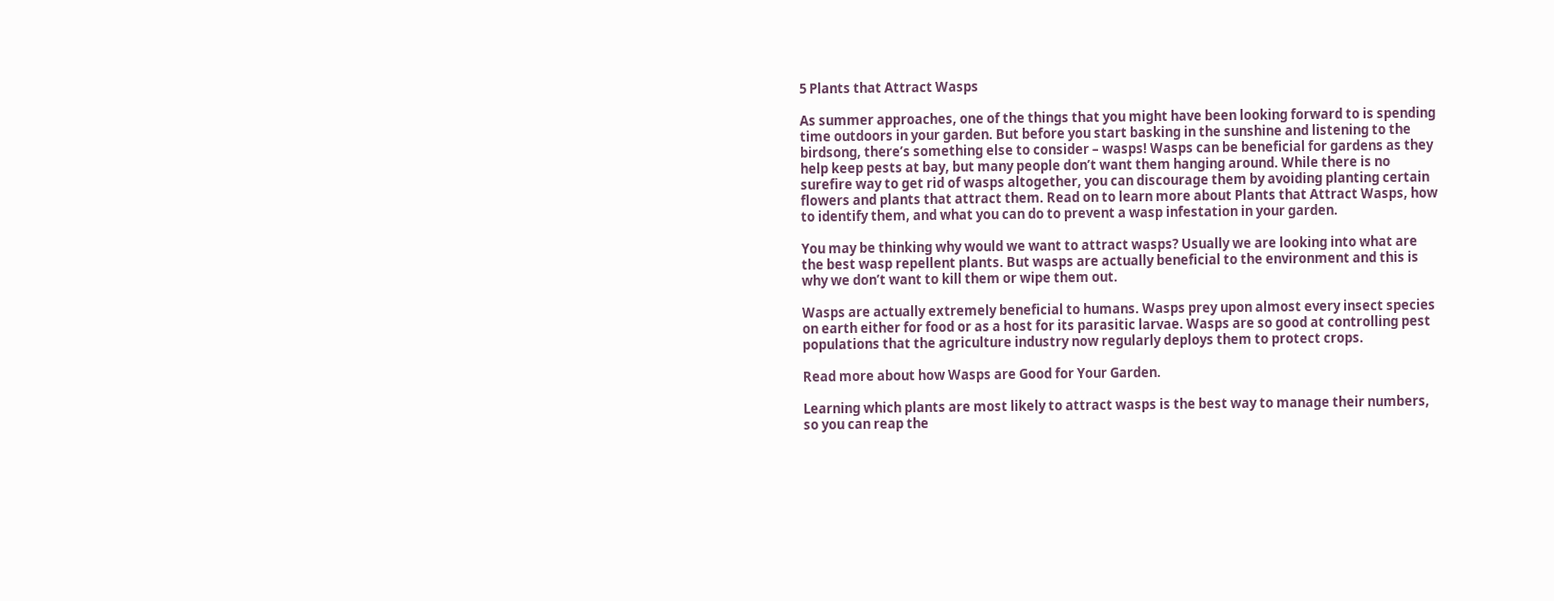5 Plants that Attract Wasps

As summer approaches, one of the things that you might have been looking forward to is spending time outdoors in your garden. But before you start basking in the sunshine and listening to the birdsong, there’s something else to consider – wasps! Wasps can be beneficial for gardens as they help keep pests at bay, but many people don’t want them hanging around. While there is no surefire way to get rid of wasps altogether, you can discourage them by avoiding planting certain flowers and plants that attract them. Read on to learn more about Plants that Attract Wasps, how to identify them, and what you can do to prevent a wasp infestation in your garden.

You may be thinking why would we want to attract wasps? Usually we are looking into what are the best wasp repellent plants. But wasps are actually beneficial to the environment and this is why we don’t want to kill them or wipe them out.

Wasps are actually extremely beneficial to humans. Wasps prey upon almost every insect species on earth either for food or as a host for its parasitic larvae. Wasps are so good at controlling pest populations that the agriculture industry now regularly deploys them to protect crops.

Read more about how Wasps are Good for Your Garden.

Learning which plants are most likely to attract wasps is the best way to manage their numbers, so you can reap the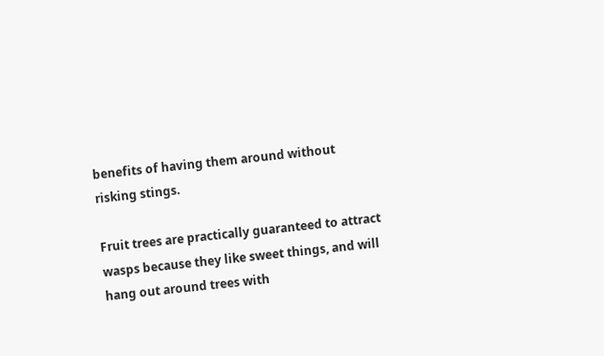benefits of having them around without risking stings.

Fruit trees are practically guaranteed to attract wasps because they like sweet things, and will hang out around trees with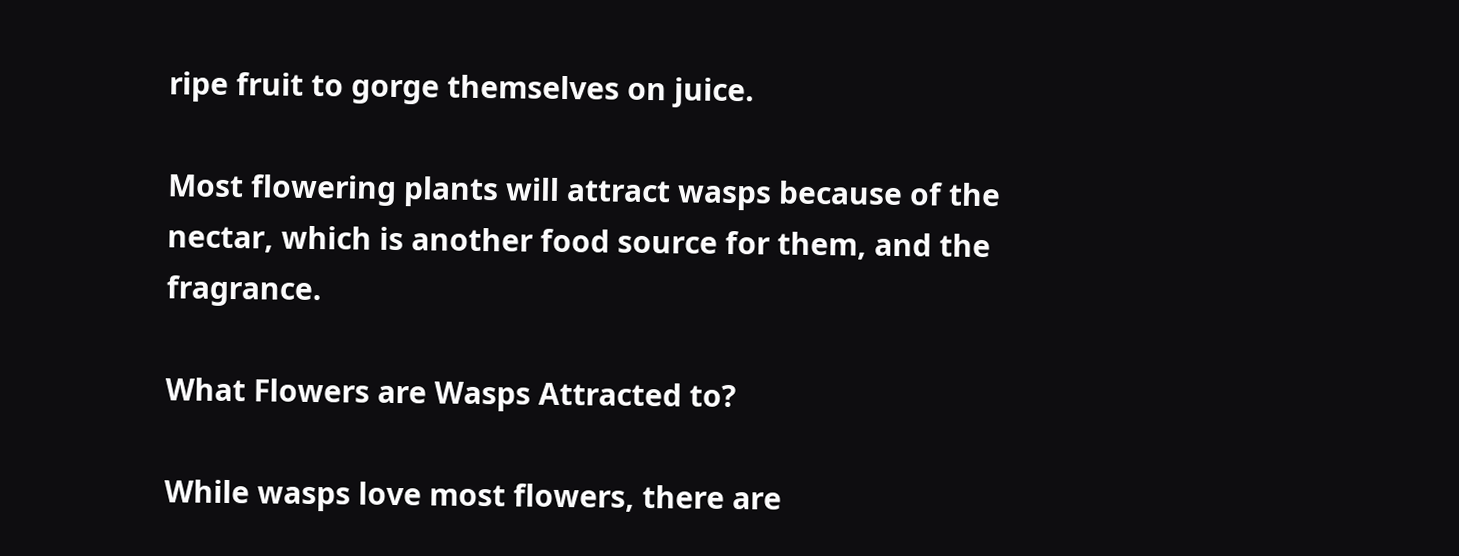ripe fruit to gorge themselves on juice.

Most flowering plants will attract wasps because of the nectar, which is another food source for them, and the fragrance.

What Flowers are Wasps Attracted to?

While wasps love most flowers, there are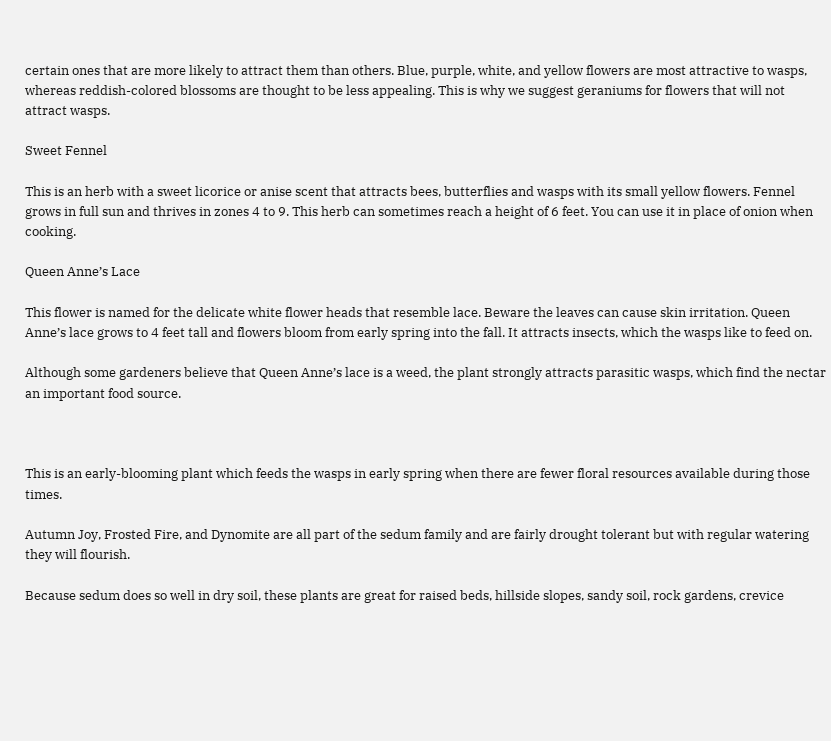certain ones that are more likely to attract them than others. Blue, purple, white, and yellow flowers are most attractive to wasps, whereas reddish-colored blossoms are thought to be less appealing. This is why we suggest geraniums for flowers that will not attract wasps.

Sweet Fennel

This is an herb with a sweet licorice or anise scent that attracts bees, butterflies and wasps with its small yellow flowers. Fennel grows in full sun and thrives in zones 4 to 9. This herb can sometimes reach a height of 6 feet. You can use it in place of onion when cooking.

Queen Anne’s Lace

This flower is named for the delicate white flower heads that resemble lace. Beware the leaves can cause skin irritation. Queen Anne’s lace grows to 4 feet tall and flowers bloom from early spring into the fall. It attracts insects, which the wasps like to feed on.

Although some gardeners believe that Queen Anne’s lace is a weed, the plant strongly attracts parasitic wasps, which find the nectar an important food source.



This is an early-blooming plant which feeds the wasps in early spring when there are fewer floral resources available during those times.

Autumn Joy, Frosted Fire, and Dynomite are all part of the sedum family and are fairly drought tolerant but with regular watering they will flourish.

Because sedum does so well in dry soil, these plants are great for raised beds, hillside slopes, sandy soil, rock gardens, crevice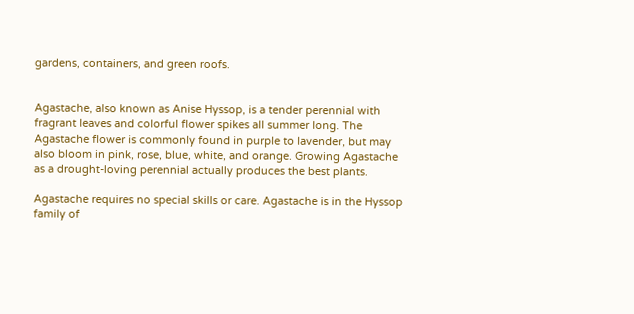gardens, containers, and green roofs.


Agastache, also known as Anise Hyssop, is a tender perennial with fragrant leaves and colorful flower spikes all summer long. The Agastache flower is commonly found in purple to lavender, but may also bloom in pink, rose, blue, white, and orange. Growing Agastache as a drought-loving perennial actually produces the best plants.

Agastache requires no special skills or care. Agastache is in the Hyssop family of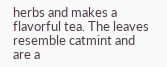herbs and makes a flavorful tea. The leaves resemble catmint and are a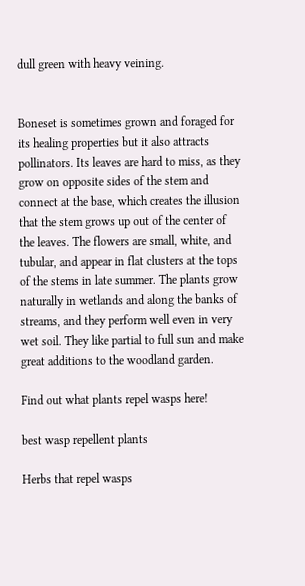dull green with heavy veining.


Boneset is sometimes grown and foraged for its healing properties but it also attracts pollinators. Its leaves are hard to miss, as they grow on opposite sides of the stem and connect at the base, which creates the illusion that the stem grows up out of the center of the leaves. The flowers are small, white, and tubular, and appear in flat clusters at the tops of the stems in late summer. The plants grow naturally in wetlands and along the banks of streams, and they perform well even in very wet soil. They like partial to full sun and make great additions to the woodland garden.

Find out what plants repel wasps here!

best wasp repellent plants

Herbs that repel wasps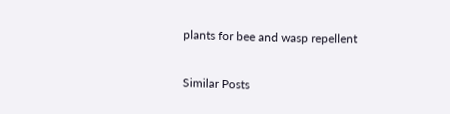plants for bee and wasp repellent

Similar Posts